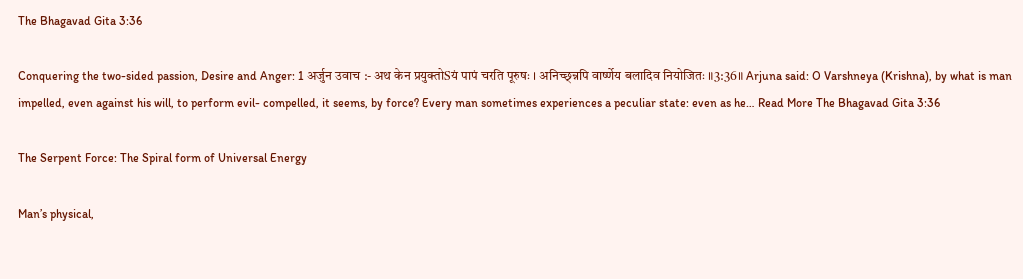The Bhagavad Gita 3:36

Conquering the two-sided passion, Desire and Anger: 1 अर्जुन उवाच :- अथ केन प्रयुक्तोSयं पापं चरति पूरुषः । अनिच्छ्न्नपि वार्ष्णेय बलादिव नियोजितः ॥3:36॥ Arjuna said: O Varshneya (Krishna), by what is man impelled, even against his will, to perform evil- compelled, it seems, by force? Every man sometimes experiences a peculiar state: even as he… Read More The Bhagavad Gita 3:36

The Serpent Force: The Spiral form of Universal Energy

Man’s physical,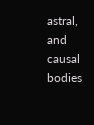astral, and causal bodies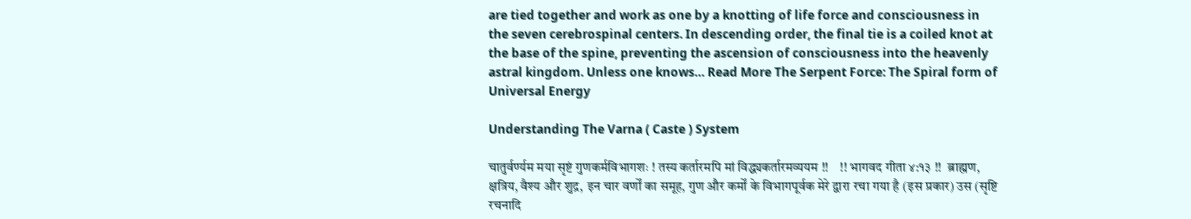are tied together and work as one by a knotting of life force and consciousness in the seven cerebrospinal centers. In descending order, the final tie is a coiled knot at the base of the spine, preventing the ascension of consciousness into the heavenly astral kingdom. Unless one knows… Read More The Serpent Force: The Spiral form of Universal Energy

Understanding The Varna ( Caste ) System

चातुर्वर्ण्यम मया सृष्टं गुणकर्मविभागशः ! तस्य कर्तारमपि मां विद्ध्यकर्तारमव्ययम !!    !! भागवद गीता ४:१३ !!  ब्राह्मण, क्षत्रिय, वैश्य और शुद्र, इन चार वर्णों का समूह, गुण और कर्मों के विभागपूर्वक मेरे द्वारा रचा गया है (इस प्रकार) उस (सृष्टि रचनादि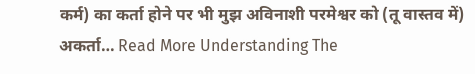कर्म) का कर्ता होने पर भी मुझ अविनाशी परमेश्वर को (तू वास्तव में) अकर्ता… Read More Understanding The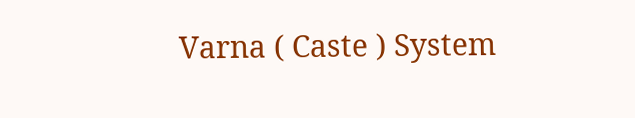Varna ( Caste ) System